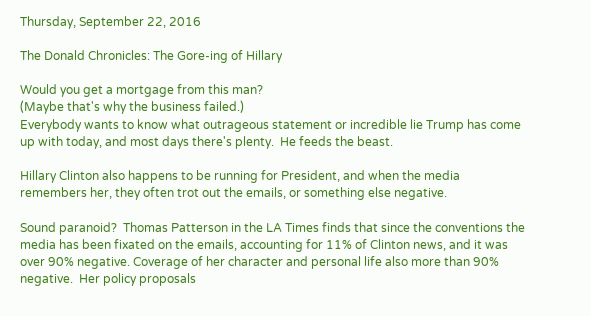Thursday, September 22, 2016

The Donald Chronicles: The Gore-ing of Hillary

Would you get a mortgage from this man?
(Maybe that's why the business failed.)
Everybody wants to know what outrageous statement or incredible lie Trump has come up with today, and most days there's plenty.  He feeds the beast.

Hillary Clinton also happens to be running for President, and when the media remembers her, they often trot out the emails, or something else negative.

Sound paranoid?  Thomas Patterson in the LA Times finds that since the conventions the media has been fixated on the emails, accounting for 11% of Clinton news, and it was over 90% negative. Coverage of her character and personal life also more than 90% negative.  Her policy proposals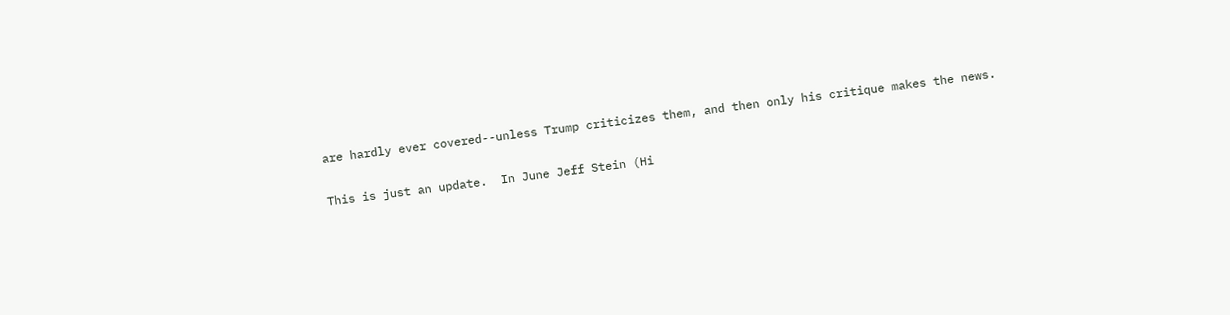are hardly ever covered--unless Trump criticizes them, and then only his critique makes the news.

This is just an update.  In June Jeff Stein (Hi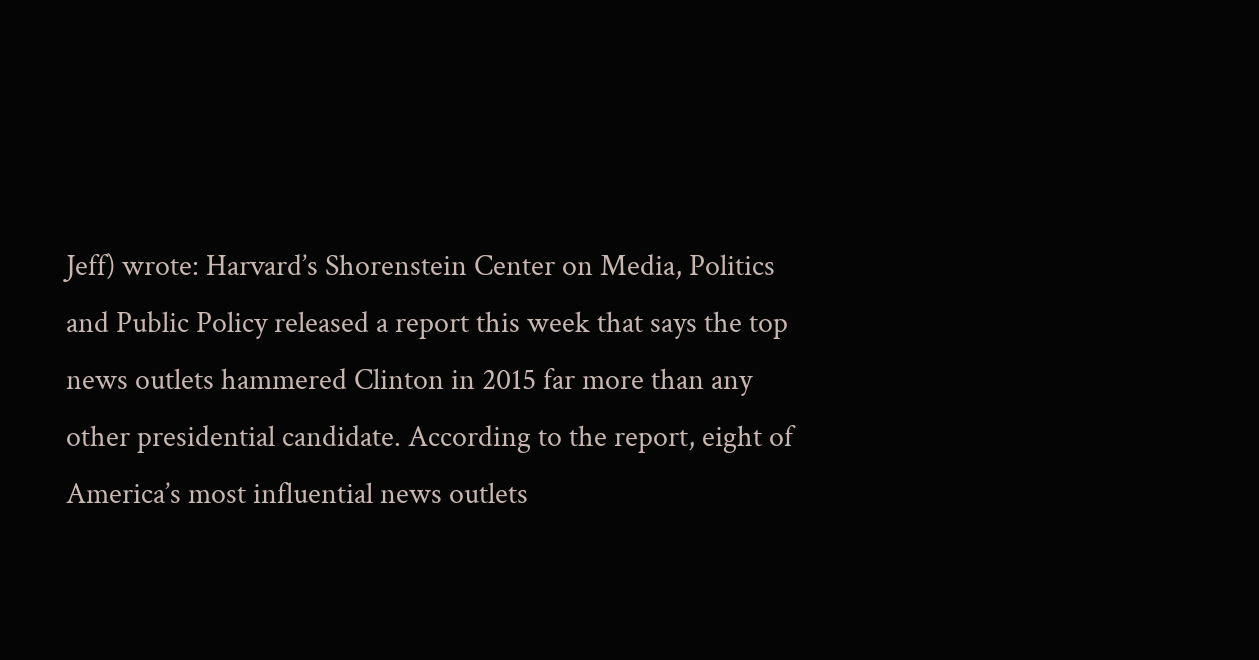Jeff) wrote: Harvard’s Shorenstein Center on Media, Politics and Public Policy released a report this week that says the top news outlets hammered Clinton in 2015 far more than any other presidential candidate. According to the report, eight of America’s most influential news outlets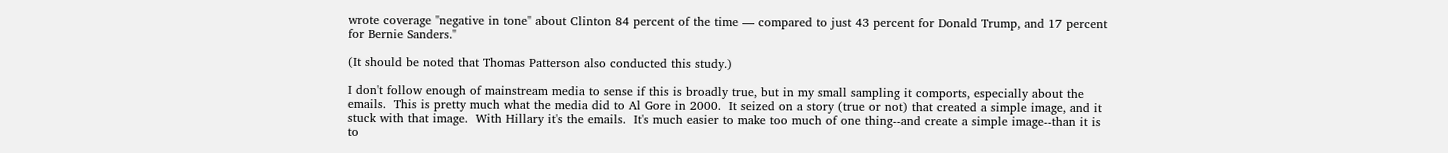wrote coverage "negative in tone" about Clinton 84 percent of the time — compared to just 43 percent for Donald Trump, and 17 percent for Bernie Sanders."

(It should be noted that Thomas Patterson also conducted this study.)

I don't follow enough of mainstream media to sense if this is broadly true, but in my small sampling it comports, especially about the emails.  This is pretty much what the media did to Al Gore in 2000.  It seized on a story (true or not) that created a simple image, and it stuck with that image.  With Hillary it's the emails.  It's much easier to make too much of one thing--and create a simple image--than it is to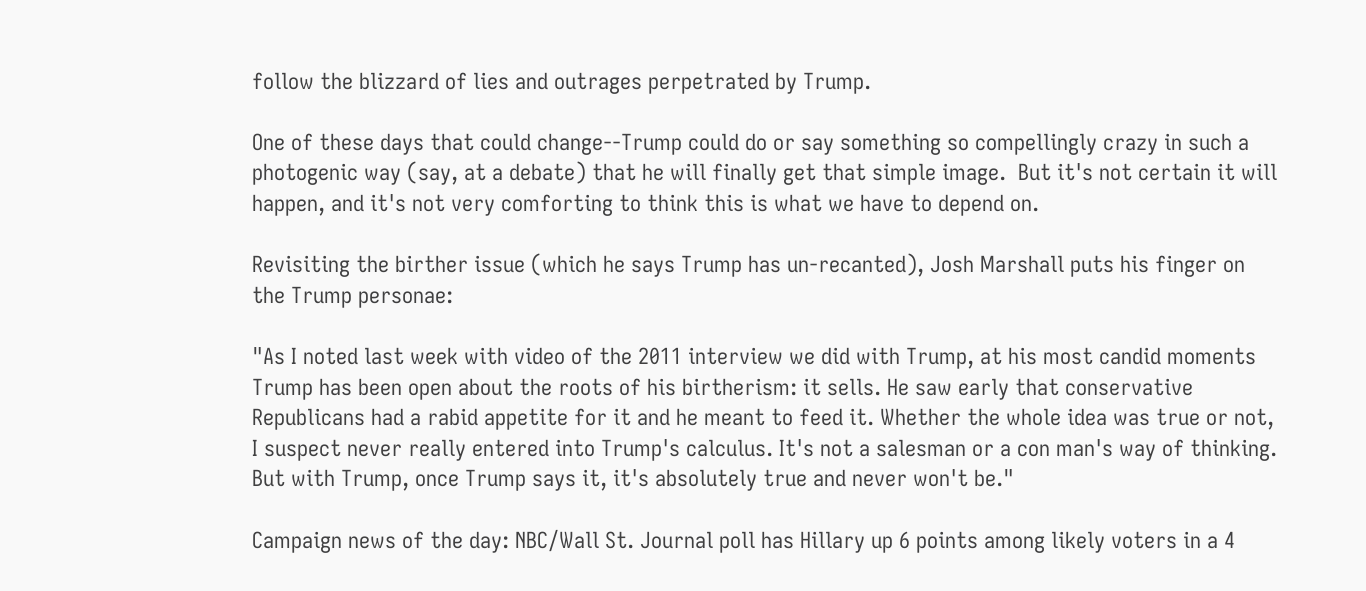follow the blizzard of lies and outrages perpetrated by Trump.

One of these days that could change--Trump could do or say something so compellingly crazy in such a photogenic way (say, at a debate) that he will finally get that simple image.  But it's not certain it will happen, and it's not very comforting to think this is what we have to depend on.

Revisiting the birther issue (which he says Trump has un-recanted), Josh Marshall puts his finger on the Trump personae:

"As I noted last week with video of the 2011 interview we did with Trump, at his most candid moments Trump has been open about the roots of his birtherism: it sells. He saw early that conservative Republicans had a rabid appetite for it and he meant to feed it. Whether the whole idea was true or not, I suspect never really entered into Trump's calculus. It's not a salesman or a con man's way of thinking. But with Trump, once Trump says it, it's absolutely true and never won't be."

Campaign news of the day: NBC/Wall St. Journal poll has Hillary up 6 points among likely voters in a 4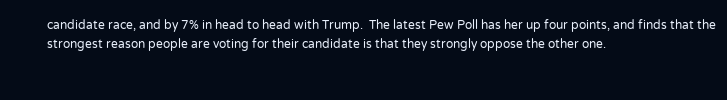candidate race, and by 7% in head to head with Trump.  The latest Pew Poll has her up four points, and finds that the strongest reason people are voting for their candidate is that they strongly oppose the other one.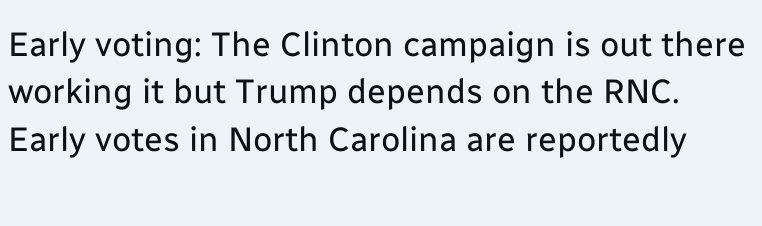Early voting: The Clinton campaign is out there working it but Trump depends on the RNC. Early votes in North Carolina are reportedly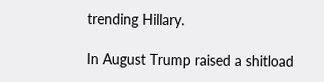trending Hillary.

In August Trump raised a shitload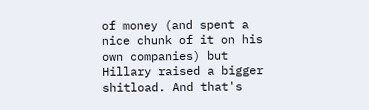of money (and spent a nice chunk of it on his own companies) but Hillary raised a bigger shitload. And that's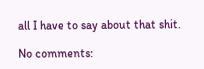all I have to say about that shit.

No comments: